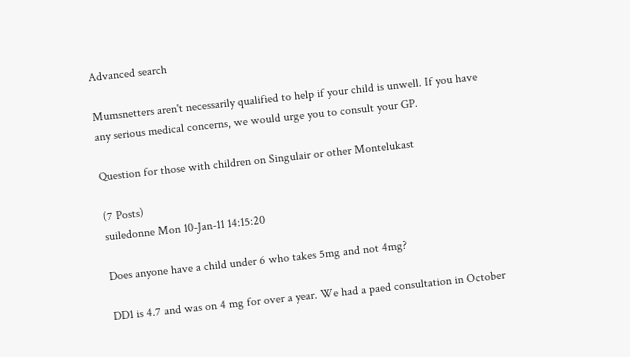Advanced search

Mumsnetters aren't necessarily qualified to help if your child is unwell. If you have any serious medical concerns, we would urge you to consult your GP.

Question for those with children on Singulair or other Montelukast

(7 Posts)
suiledonne Mon 10-Jan-11 14:15:20

Does anyone have a child under 6 who takes 5mg and not 4mg?

DD1 is 4.7 and was on 4 mg for over a year. We had a paed consultation in October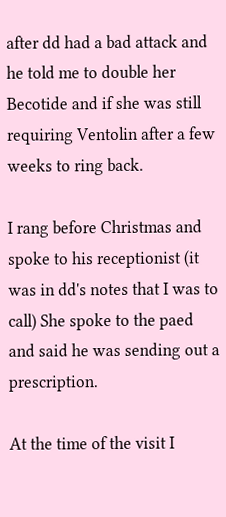after dd had a bad attack and he told me to double her Becotide and if she was still requiring Ventolin after a few weeks to ring back.

I rang before Christmas and spoke to his receptionist (it was in dd's notes that I was to call) She spoke to the paed and said he was sending out a prescription.

At the time of the visit I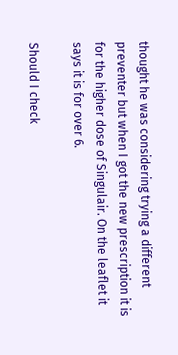thought he was considering trying a different preventer but when I got the new prescription it is for the higher dose of Singulair. On the leaflet it says it is for over 6.

Should I check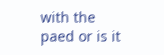with the paed or is it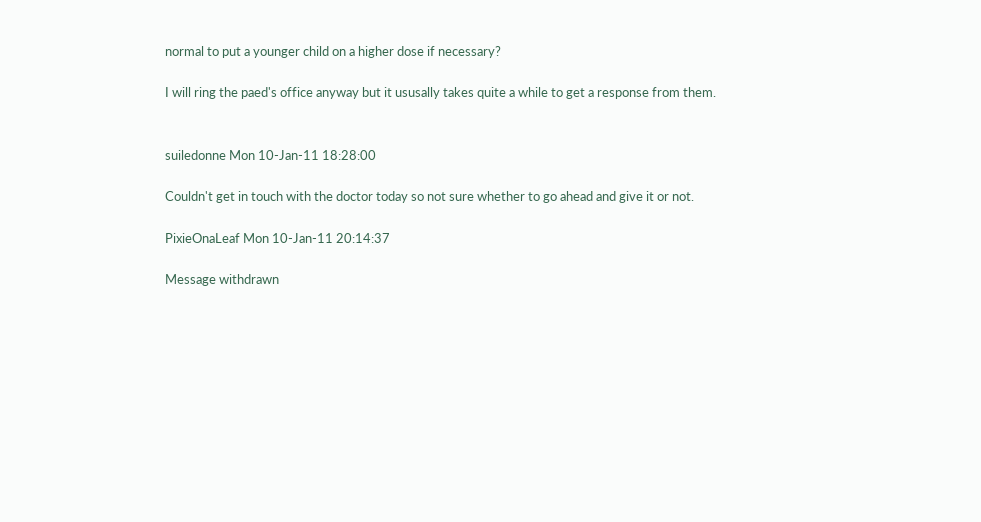normal to put a younger child on a higher dose if necessary?

I will ring the paed's office anyway but it ususally takes quite a while to get a response from them.


suiledonne Mon 10-Jan-11 18:28:00

Couldn't get in touch with the doctor today so not sure whether to go ahead and give it or not.

PixieOnaLeaf Mon 10-Jan-11 20:14:37

Message withdrawn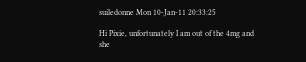suiledonne Mon 10-Jan-11 20:33:25

Hi Pixie, unfortunately I am out of the 4mg and she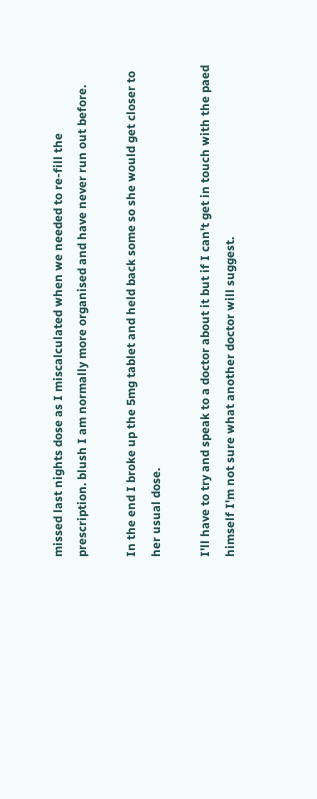missed last nights dose as I miscalculated when we needed to re-fill the prescription. blush I am normally more organised and have never run out before.

In the end I broke up the 5mg tablet and held back some so she would get closer to her usual dose.

I'll have to try and speak to a doctor about it but if I can't get in touch with the paed himself I'm not sure what another doctor will suggest.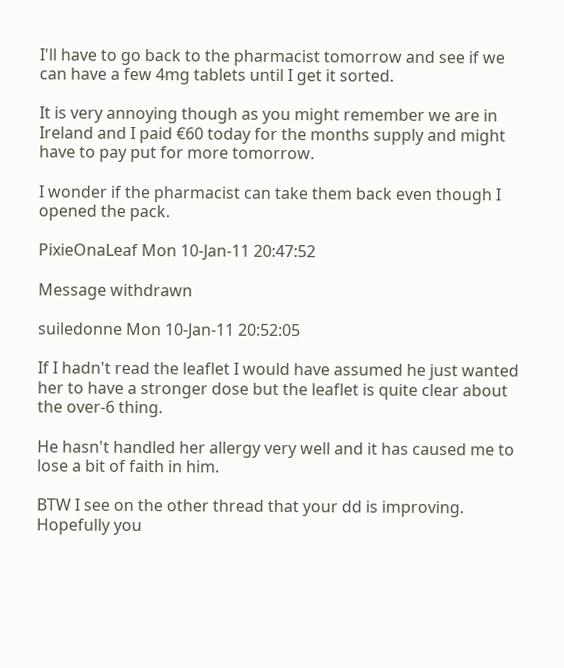I'll have to go back to the pharmacist tomorrow and see if we can have a few 4mg tablets until I get it sorted.

It is very annoying though as you might remember we are in Ireland and I paid €60 today for the months supply and might have to pay put for more tomorrow.

I wonder if the pharmacist can take them back even though I opened the pack.

PixieOnaLeaf Mon 10-Jan-11 20:47:52

Message withdrawn

suiledonne Mon 10-Jan-11 20:52:05

If I hadn't read the leaflet I would have assumed he just wanted her to have a stronger dose but the leaflet is quite clear about the over-6 thing.

He hasn't handled her allergy very well and it has caused me to lose a bit of faith in him.

BTW I see on the other thread that your dd is improving. Hopefully you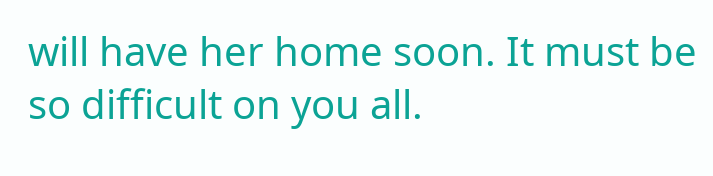will have her home soon. It must be so difficult on you all.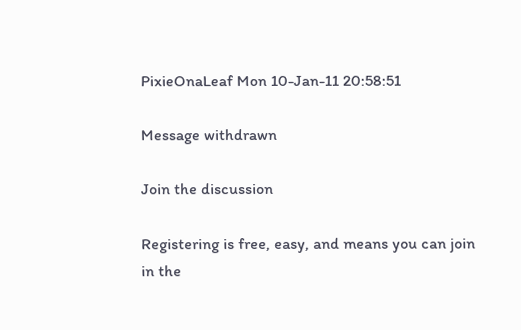PixieOnaLeaf Mon 10-Jan-11 20:58:51

Message withdrawn

Join the discussion

Registering is free, easy, and means you can join in the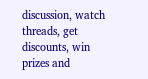discussion, watch threads, get discounts, win prizes and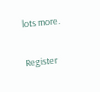lots more.

Register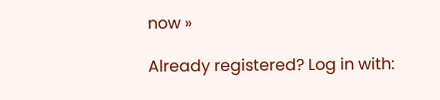now »

Already registered? Log in with: